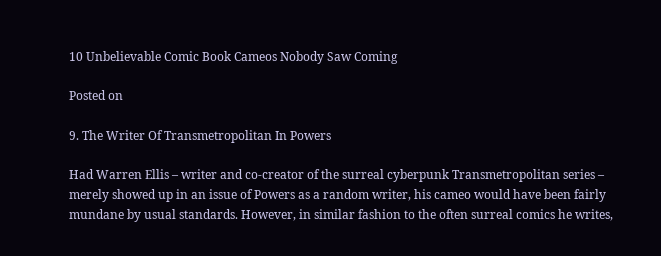10 Unbelievable Comic Book Cameos Nobody Saw Coming

Posted on

9. The Writer Of Transmetropolitan In Powers

Had Warren Ellis – writer and co-creator of the surreal cyberpunk Transmetropolitan series – merely showed up in an issue of Powers as a random writer, his cameo would have been fairly mundane by usual standards. However, in similar fashion to the often surreal comics he writes,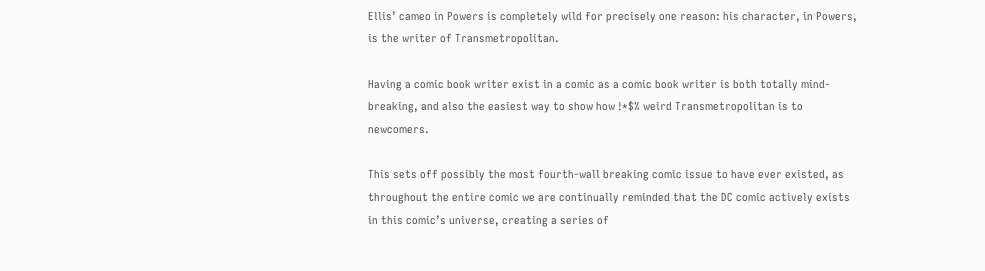Ellis’ cameo in Powers is completely wild for precisely one reason: his character, in Powers, is the writer of Transmetropolitan.

Having a comic book writer exist in a comic as a comic book writer is both totally mind-breaking, and also the easiest way to show how !*$% weird Transmetropolitan is to newcomers.

This sets off possibly the most fourth-wall breaking comic issue to have ever existed, as throughout the entire comic we are continually reminded that the DC comic actively exists in this comic’s universe, creating a series of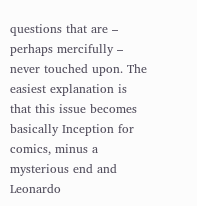questions that are – perhaps mercifully – never touched upon. The easiest explanation is that this issue becomes basically Inception for comics, minus a mysterious end and Leonardo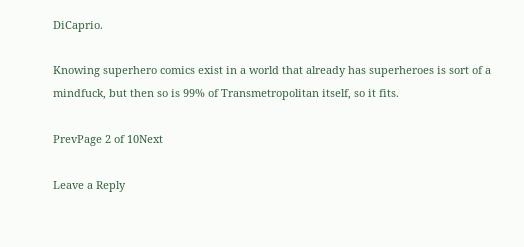DiCaprio.

Knowing superhero comics exist in a world that already has superheroes is sort of a mindfuck, but then so is 99% of Transmetropolitan itself, so it fits.

PrevPage 2 of 10Next

Leave a Reply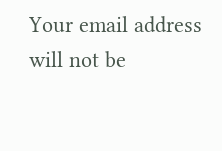Your email address will not be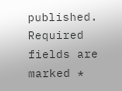published. Required fields are marked *